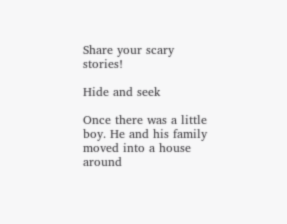Share your scary stories!

Hide and seek

Once there was a little boy. He and his family moved into a house around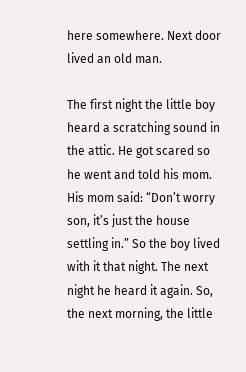here somewhere. Next door lived an old man.

The first night the little boy heard a scratching sound in the attic. He got scared so he went and told his mom. His mom said: “Don’t worry son, it’s just the house settling in.” So the boy lived with it that night. The next night he heard it again. So, the next morning, the little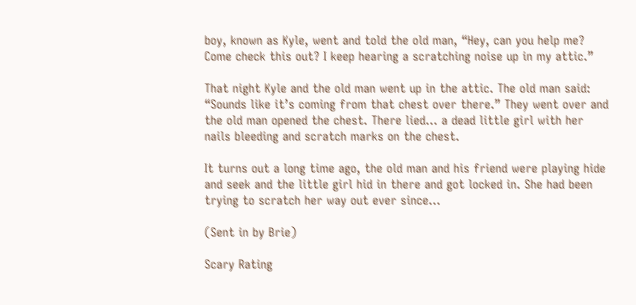boy, known as Kyle, went and told the old man, “Hey, can you help me? Come check this out? I keep hearing a scratching noise up in my attic.”

That night Kyle and the old man went up in the attic. The old man said: “Sounds like it’s coming from that chest over there.” They went over and the old man opened the chest. There lied… a dead little girl with her nails bleeding and scratch marks on the chest.

It turns out a long time ago, the old man and his friend were playing hide and seek and the little girl hid in there and got locked in. She had been trying to scratch her way out ever since…

(Sent in by Brie)

Scary Rating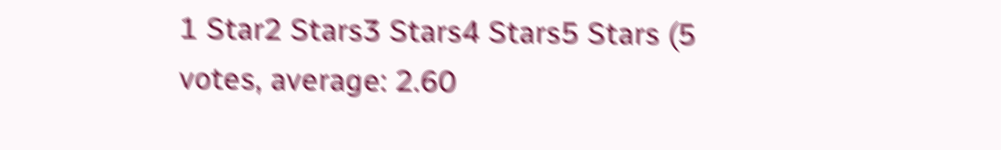1 Star2 Stars3 Stars4 Stars5 Stars (5 votes, average: 2.60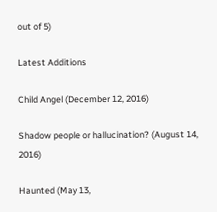out of 5)

Latest Additions

Child Angel (December 12, 2016)

Shadow people or hallucination? (August 14, 2016)

Haunted (May 13,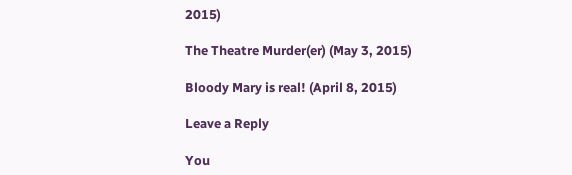2015)

The Theatre Murder(er) (May 3, 2015)

Bloody Mary is real! (April 8, 2015)

Leave a Reply

You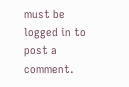must be logged in to post a comment.